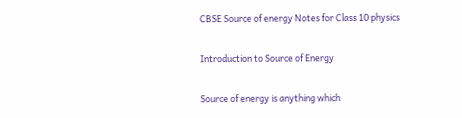CBSE Source of energy Notes for Class 10 physics

Introduction to Source of Energy

Source of energy is anything which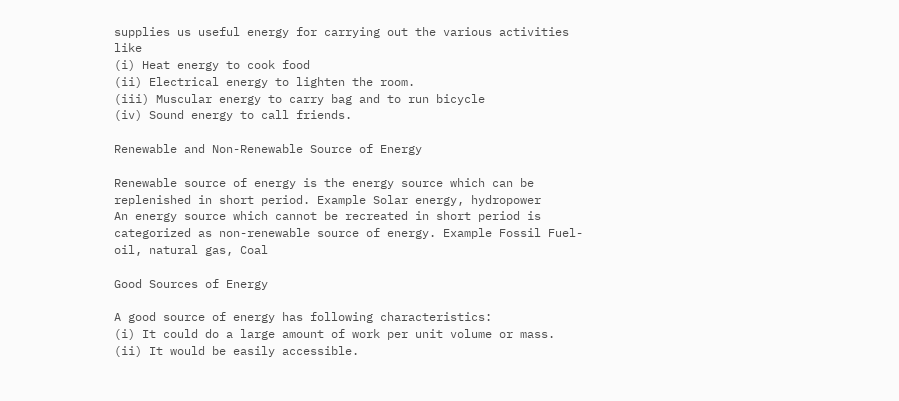supplies us useful energy for carrying out the various activities like
(i) Heat energy to cook food
(ii) Electrical energy to lighten the room.
(iii) Muscular energy to carry bag and to run bicycle
(iv) Sound energy to call friends.

Renewable and Non-Renewable Source of Energy

Renewable source of energy is the energy source which can be replenished in short period. Example Solar energy, hydropower
An energy source which cannot be recreated in short period is categorized as non-renewable source of energy. Example Fossil Fuel-oil, natural gas, Coal

Good Sources of Energy

A good source of energy has following characteristics:
(i) It could do a large amount of work per unit volume or mass.
(ii) It would be easily accessible.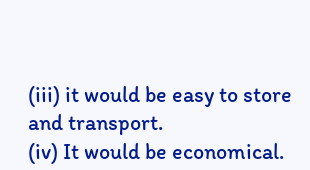(iii) it would be easy to store and transport.
(iv) It would be economical.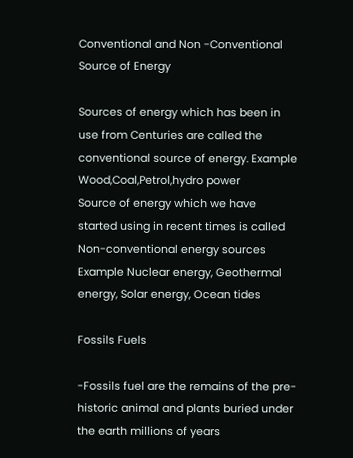Conventional and Non -Conventional Source of Energy

Sources of energy which has been in use from Centuries are called the conventional source of energy. Example Wood,Coal,Petrol,hydro power
Source of energy which we have started using in recent times is called Non-conventional energy sources Example Nuclear energy, Geothermal energy, Solar energy, Ocean tides

Fossils Fuels

-Fossils fuel are the remains of the pre-historic animal and plants buried under the earth millions of years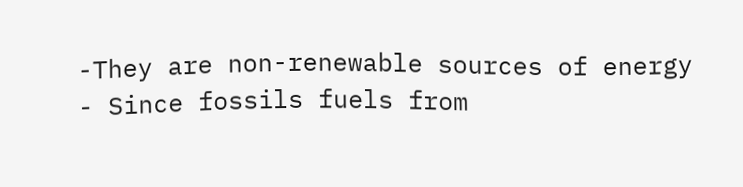-They are non-renewable sources of energy
- Since fossils fuels from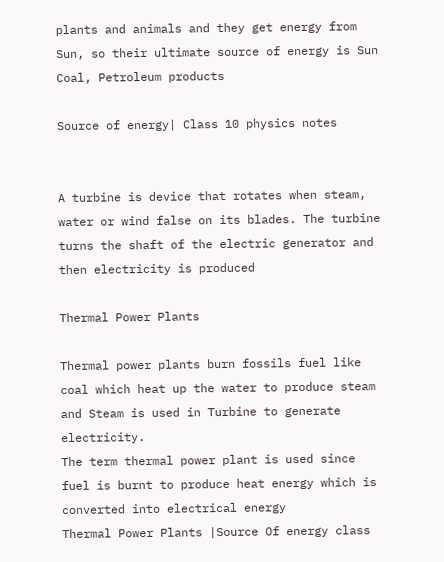plants and animals and they get energy from Sun, so their ultimate source of energy is Sun
Coal, Petroleum products

Source of energy| Class 10 physics notes


A turbine is device that rotates when steam, water or wind false on its blades. The turbine turns the shaft of the electric generator and then electricity is produced

Thermal Power Plants

Thermal power plants burn fossils fuel like coal which heat up the water to produce steam and Steam is used in Turbine to generate electricity.
The term thermal power plant is used since fuel is burnt to produce heat energy which is converted into electrical energy
Thermal Power Plants |Source Of energy class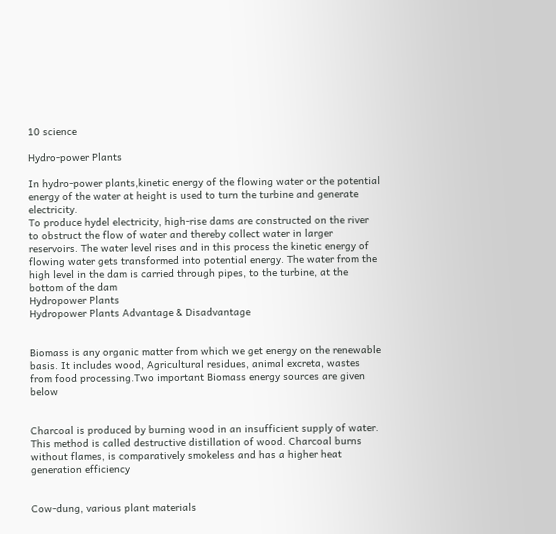10 science

Hydro-power Plants

In hydro-power plants,kinetic energy of the flowing water or the potential energy of the water at height is used to turn the turbine and generate electricity.
To produce hydel electricity, high-rise dams are constructed on the river to obstruct the flow of water and thereby collect water in larger reservoirs. The water level rises and in this process the kinetic energy of flowing water gets transformed into potential energy. The water from the high level in the dam is carried through pipes, to the turbine, at the bottom of the dam
Hydropower Plants
Hydropower Plants Advantage & Disadvantage


Biomass is any organic matter from which we get energy on the renewable basis. It includes wood, Agricultural residues, animal excreta, wastes from food processing.Two important Biomass energy sources are given below


Charcoal is produced by burning wood in an insufficient supply of water. This method is called destructive distillation of wood. Charcoal burns without flames, is comparatively smokeless and has a higher heat generation efficiency


Cow-dung, various plant materials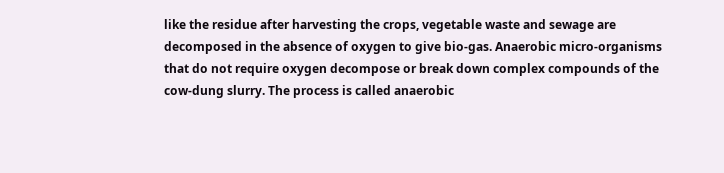like the residue after harvesting the crops, vegetable waste and sewage are decomposed in the absence of oxygen to give bio-gas. Anaerobic micro-organisms that do not require oxygen decompose or break down complex compounds of the cow-dung slurry. The process is called anaerobic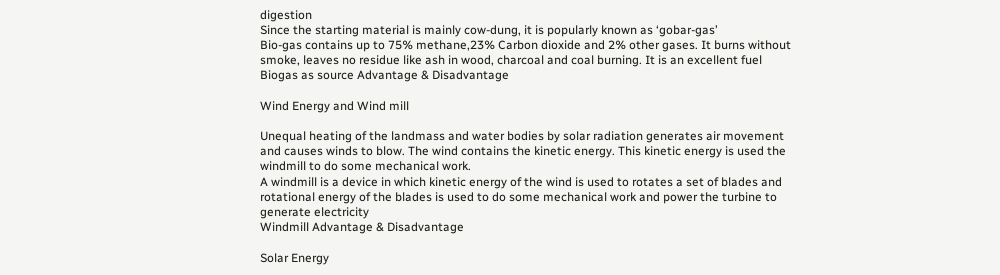digestion
Since the starting material is mainly cow-dung, it is popularly known as ‘gobar-gas’
Bio-gas contains up to 75% methane,23% Carbon dioxide and 2% other gases. It burns without smoke, leaves no residue like ash in wood, charcoal and coal burning. It is an excellent fuel
Biogas as source Advantage & Disadvantage

Wind Energy and Wind mill

Unequal heating of the landmass and water bodies by solar radiation generates air movement and causes winds to blow. The wind contains the kinetic energy. This kinetic energy is used the windmill to do some mechanical work.
A windmill is a device in which kinetic energy of the wind is used to rotates a set of blades and rotational energy of the blades is used to do some mechanical work and power the turbine to generate electricity
Windmill Advantage & Disadvantage

Solar Energy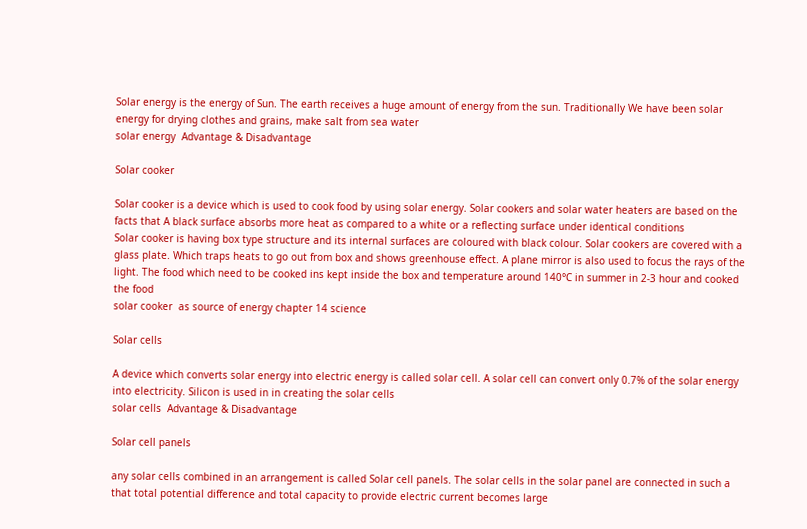Solar energy is the energy of Sun. The earth receives a huge amount of energy from the sun. Traditionally We have been solar energy for drying clothes and grains, make salt from sea water
solar energy  Advantage & Disadvantage

Solar cooker

Solar cooker is a device which is used to cook food by using solar energy. Solar cookers and solar water heaters are based on the facts that A black surface absorbs more heat as compared to a white or a reflecting surface under identical conditions
Solar cooker is having box type structure and its internal surfaces are coloured with black colour. Solar cookers are covered with a glass plate. Which traps heats to go out from box and shows greenhouse effect. A plane mirror is also used to focus the rays of the light. The food which need to be cooked ins kept inside the box and temperature around 140°C in summer in 2-3 hour and cooked the food
solar cooker  as source of energy chapter 14 science

Solar cells

A device which converts solar energy into electric energy is called solar cell. A solar cell can convert only 0.7% of the solar energy into electricity. Silicon is used in in creating the solar cells
solar cells  Advantage & Disadvantage

Solar cell panels

any solar cells combined in an arrangement is called Solar cell panels. The solar cells in the solar panel are connected in such a that total potential difference and total capacity to provide electric current becomes large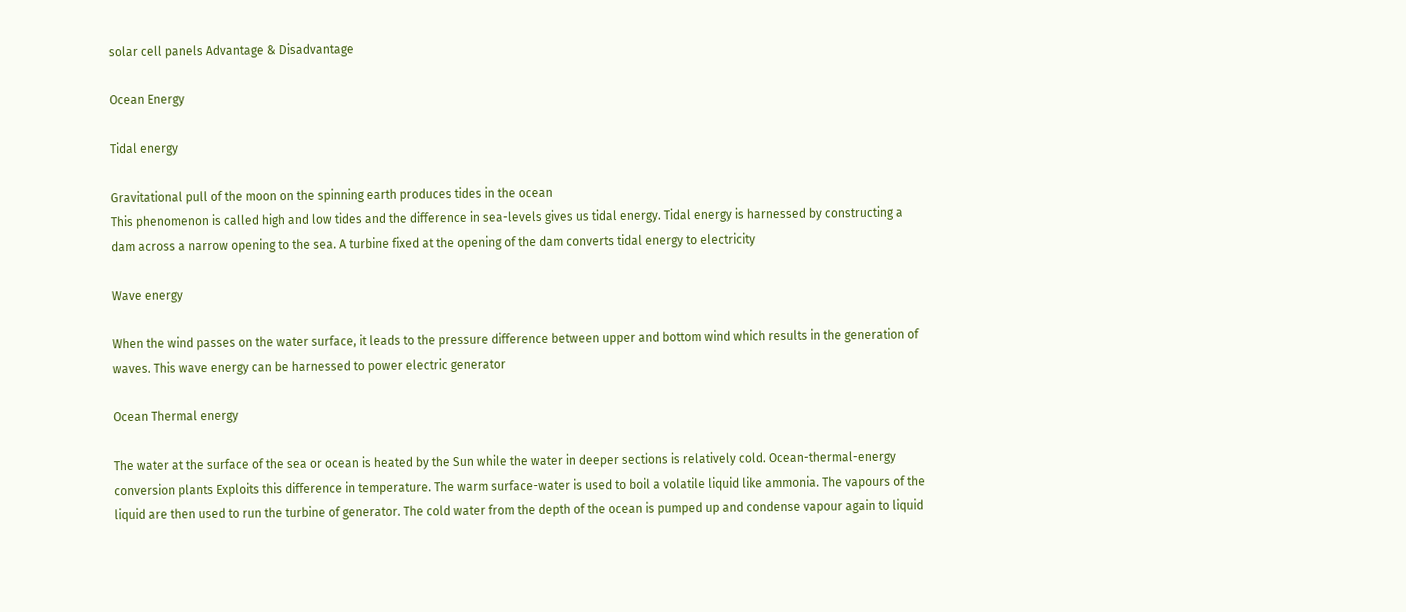solar cell panels Advantage & Disadvantage

Ocean Energy

Tidal energy

Gravitational pull of the moon on the spinning earth produces tides in the ocean
This phenomenon is called high and low tides and the difference in sea-levels gives us tidal energy. Tidal energy is harnessed by constructing a dam across a narrow opening to the sea. A turbine fixed at the opening of the dam converts tidal energy to electricity

Wave energy

When the wind passes on the water surface, it leads to the pressure difference between upper and bottom wind which results in the generation of waves. This wave energy can be harnessed to power electric generator

Ocean Thermal energy

The water at the surface of the sea or ocean is heated by the Sun while the water in deeper sections is relatively cold. Ocean-thermal-energy conversion plants Exploits this difference in temperature. The warm surface-water is used to boil a volatile liquid like ammonia. The vapours of the liquid are then used to run the turbine of generator. The cold water from the depth of the ocean is pumped up and condense vapour again to liquid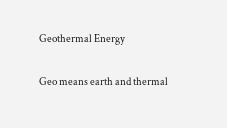Geothermal Energy

Geo means earth and thermal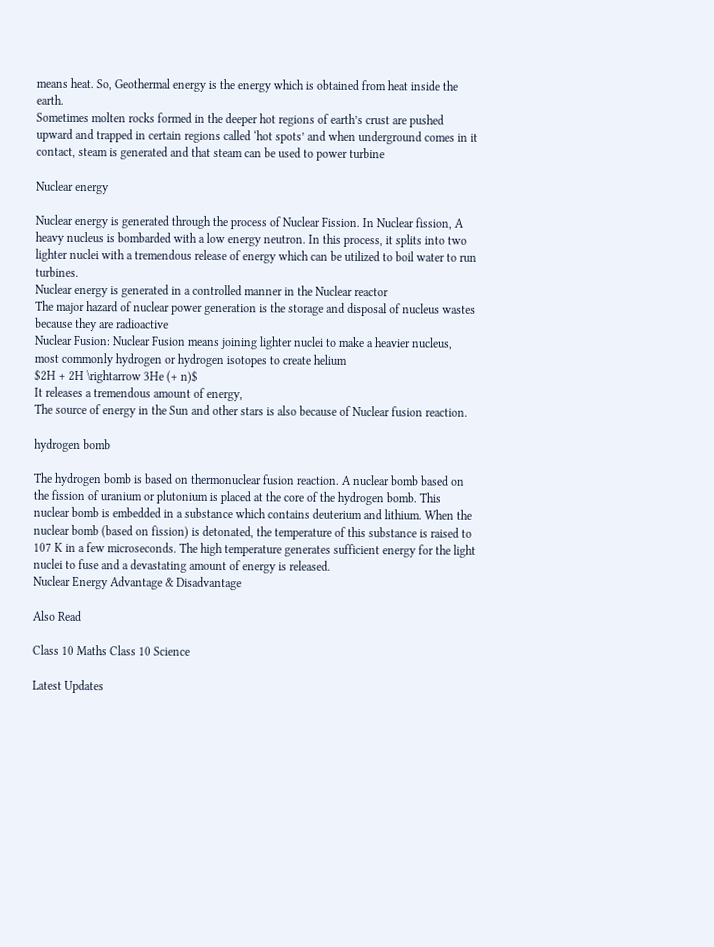means heat. So, Geothermal energy is the energy which is obtained from heat inside the earth.
Sometimes molten rocks formed in the deeper hot regions of earth’s crust are pushed upward and trapped in certain regions called ‘hot spots’ and when underground comes in it contact, steam is generated and that steam can be used to power turbine

Nuclear energy

Nuclear energy is generated through the process of Nuclear Fission. In Nuclear fission, A heavy nucleus is bombarded with a low energy neutron. In this process, it splits into two lighter nuclei with a tremendous release of energy which can be utilized to boil water to run turbines.
Nuclear energy is generated in a controlled manner in the Nuclear reactor
The major hazard of nuclear power generation is the storage and disposal of nucleus wastes because they are radioactive
Nuclear Fusion: Nuclear Fusion means joining lighter nuclei to make a heavier nucleus, most commonly hydrogen or hydrogen isotopes to create helium
$2H + 2H \rightarrow 3He (+ n)$
It releases a tremendous amount of energy,
The source of energy in the Sun and other stars is also because of Nuclear fusion reaction.

hydrogen bomb

The hydrogen bomb is based on thermonuclear fusion reaction. A nuclear bomb based on the fission of uranium or plutonium is placed at the core of the hydrogen bomb. This nuclear bomb is embedded in a substance which contains deuterium and lithium. When the nuclear bomb (based on fission) is detonated, the temperature of this substance is raised to 107 K in a few microseconds. The high temperature generates sufficient energy for the light nuclei to fuse and a devastating amount of energy is released.
Nuclear Energy Advantage & Disadvantage

Also Read

Class 10 Maths Class 10 Science

Latest Updates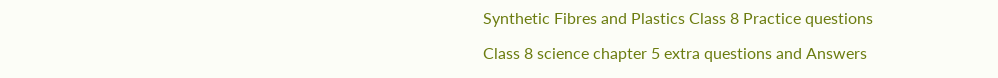Synthetic Fibres and Plastics Class 8 Practice questions

Class 8 science chapter 5 extra questions and Answers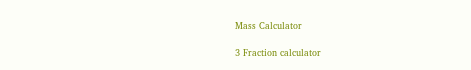Mass Calculator

3 Fraction calculator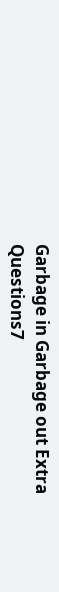Garbage in Garbage out Extra Questions7